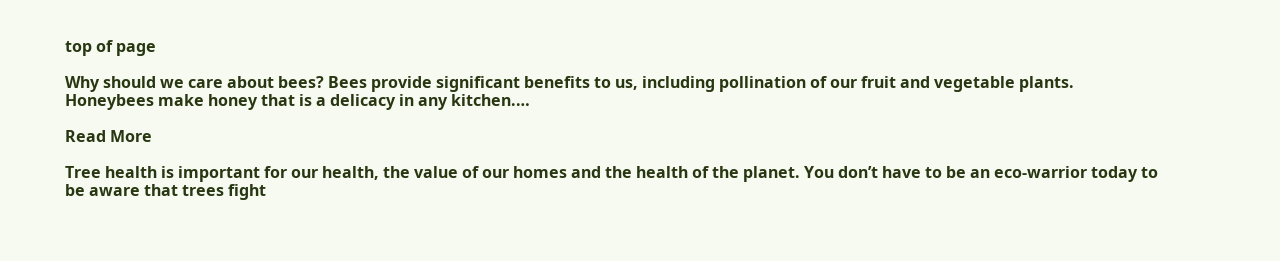top of page

Why should we care about bees? Bees provide significant benefits to us, including pollination of our fruit and vegetable plants. Honeybees make honey that is a delicacy in any kitchen.…

Read More

Tree health is important for our health, the value of our homes and the health of the planet. You don’t have to be an eco-warrior today to be aware that trees fight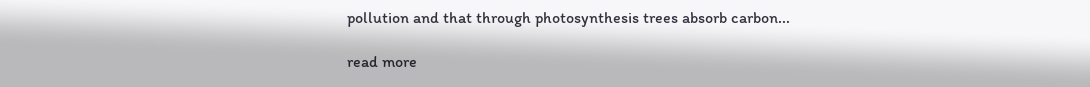pollution and that through photosynthesis trees absorb carbon...

read more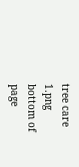tree care 1.png
bottom of page